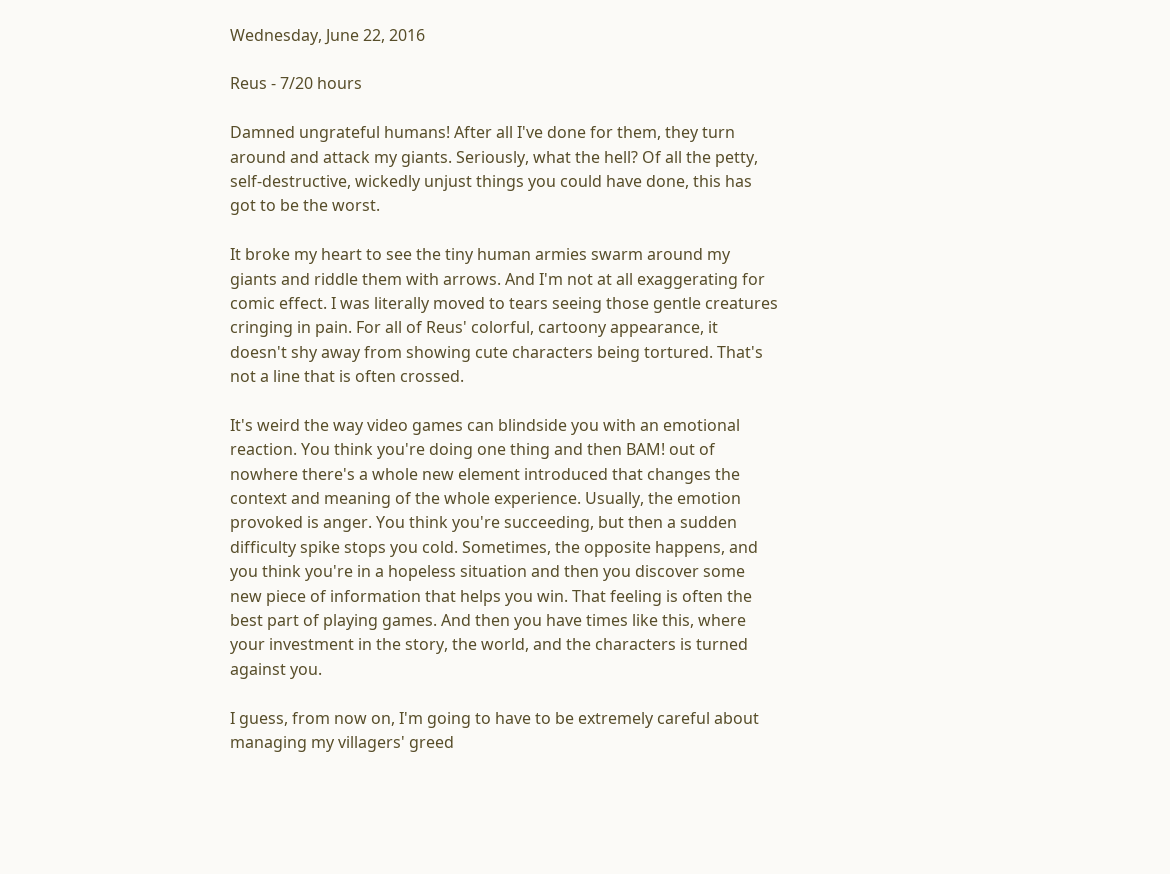Wednesday, June 22, 2016

Reus - 7/20 hours

Damned ungrateful humans! After all I've done for them, they turn around and attack my giants. Seriously, what the hell? Of all the petty, self-destructive, wickedly unjust things you could have done, this has got to be the worst.

It broke my heart to see the tiny human armies swarm around my giants and riddle them with arrows. And I'm not at all exaggerating for comic effect. I was literally moved to tears seeing those gentle creatures cringing in pain. For all of Reus' colorful, cartoony appearance, it doesn't shy away from showing cute characters being tortured. That's not a line that is often crossed.

It's weird the way video games can blindside you with an emotional reaction. You think you're doing one thing and then BAM! out of nowhere there's a whole new element introduced that changes the context and meaning of the whole experience. Usually, the emotion provoked is anger. You think you're succeeding, but then a sudden difficulty spike stops you cold. Sometimes, the opposite happens, and you think you're in a hopeless situation and then you discover some new piece of information that helps you win. That feeling is often the best part of playing games. And then you have times like this, where your investment in the story, the world, and the characters is turned against you.

I guess, from now on, I'm going to have to be extremely careful about managing my villagers' greed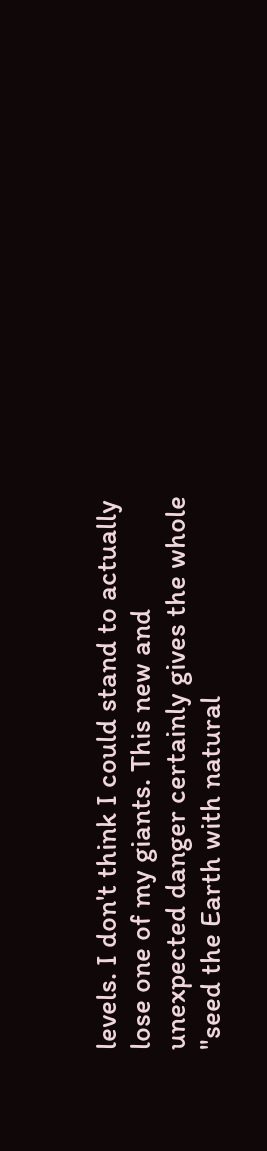levels. I don't think I could stand to actually lose one of my giants. This new and unexpected danger certainly gives the whole "seed the Earth with natural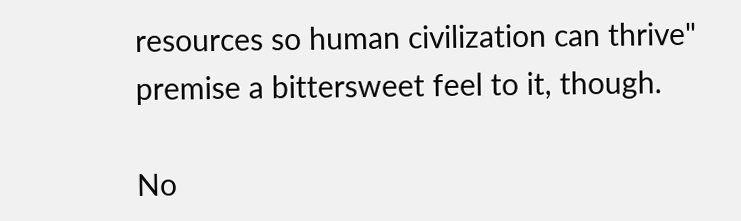resources so human civilization can thrive" premise a bittersweet feel to it, though.

No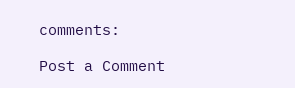comments:

Post a Comment